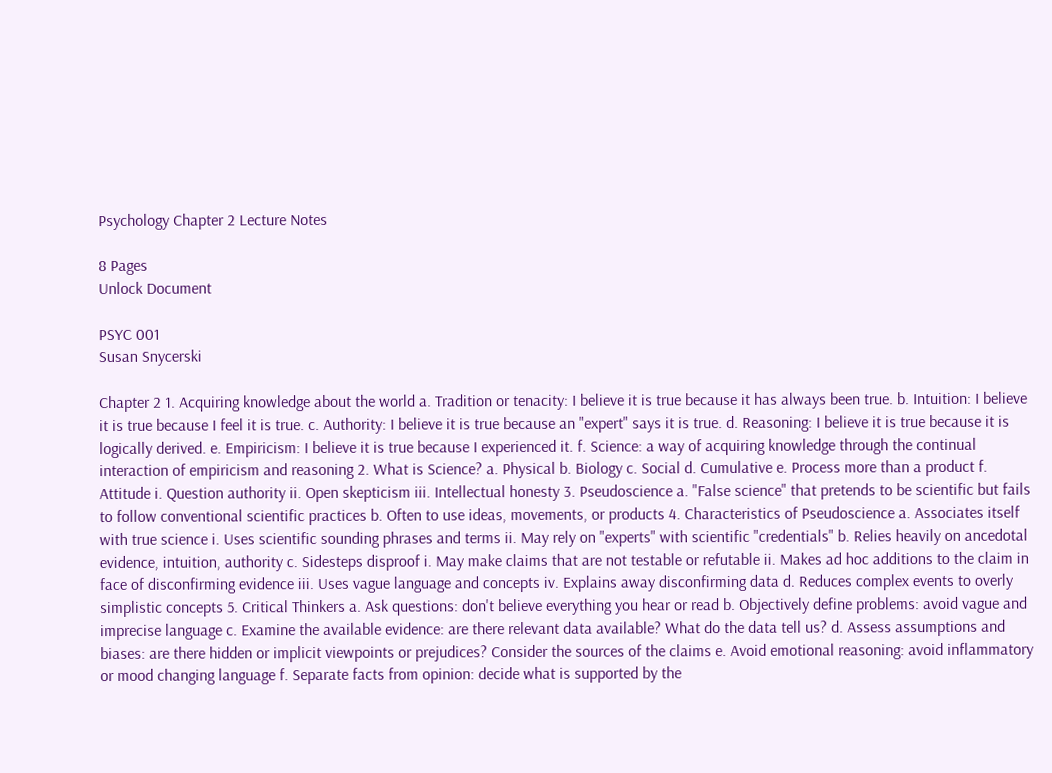Psychology Chapter 2 Lecture Notes

8 Pages
Unlock Document

PSYC 001
Susan Snycerski

Chapter 2 1. Acquiring knowledge about the world a. Tradition or tenacity: I believe it is true because it has always been true. b. Intuition: I believe it is true because I feel it is true. c. Authority: I believe it is true because an "expert" says it is true. d. Reasoning: I believe it is true because it is logically derived. e. Empiricism: I believe it is true because I experienced it. f. Science: a way of acquiring knowledge through the continual interaction of empiricism and reasoning 2. What is Science? a. Physical b. Biology c. Social d. Cumulative e. Process more than a product f. Attitude i. Question authority ii. Open skepticism iii. Intellectual honesty 3. Pseudoscience a. "False science" that pretends to be scientific but fails to follow conventional scientific practices b. Often to use ideas, movements, or products 4. Characteristics of Pseudoscience a. Associates itself with true science i. Uses scientific sounding phrases and terms ii. May rely on "experts" with scientific "credentials" b. Relies heavily on ancedotal evidence, intuition, authority c. Sidesteps disproof i. May make claims that are not testable or refutable ii. Makes ad hoc additions to the claim in face of disconfirming evidence iii. Uses vague language and concepts iv. Explains away disconfirming data d. Reduces complex events to overly simplistic concepts 5. Critical Thinkers a. Ask questions: don't believe everything you hear or read b. Objectively define problems: avoid vague and imprecise language c. Examine the available evidence: are there relevant data available? What do the data tell us? d. Assess assumptions and biases: are there hidden or implicit viewpoints or prejudices? Consider the sources of the claims e. Avoid emotional reasoning: avoid inflammatory or mood changing language f. Separate facts from opinion: decide what is supported by the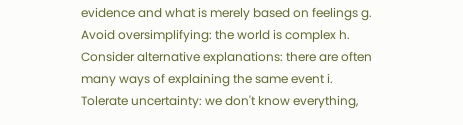evidence and what is merely based on feelings g. Avoid oversimplifying: the world is complex h. Consider alternative explanations: there are often many ways of explaining the same event i. Tolerate uncertainty: we don't know everything,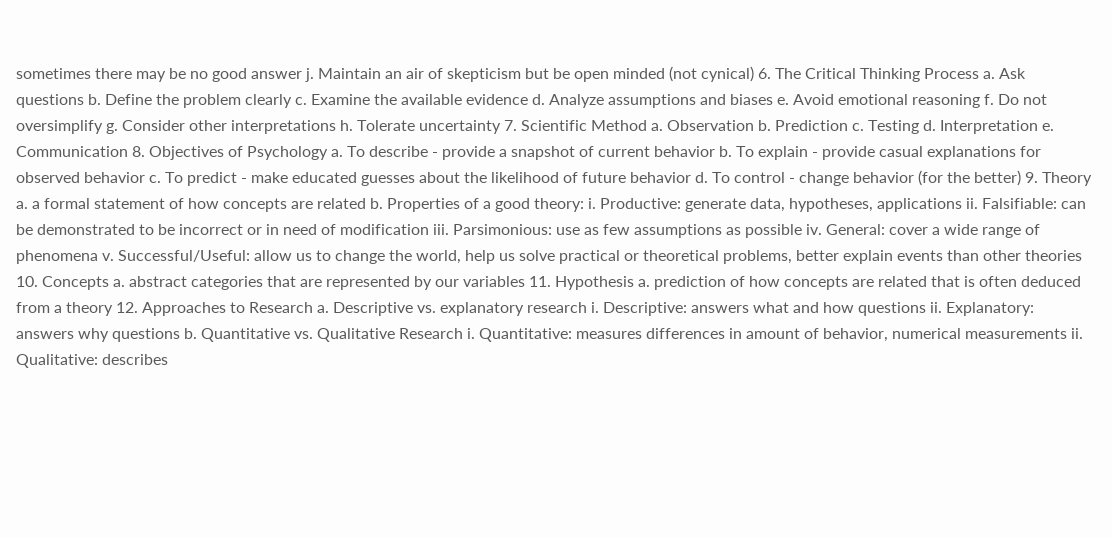sometimes there may be no good answer j. Maintain an air of skepticism but be open minded (not cynical) 6. The Critical Thinking Process a. Ask questions b. Define the problem clearly c. Examine the available evidence d. Analyze assumptions and biases e. Avoid emotional reasoning f. Do not oversimplify g. Consider other interpretations h. Tolerate uncertainty 7. Scientific Method a. Observation b. Prediction c. Testing d. Interpretation e. Communication 8. Objectives of Psychology a. To describe - provide a snapshot of current behavior b. To explain - provide casual explanations for observed behavior c. To predict - make educated guesses about the likelihood of future behavior d. To control - change behavior (for the better) 9. Theory a. a formal statement of how concepts are related b. Properties of a good theory: i. Productive: generate data, hypotheses, applications ii. Falsifiable: can be demonstrated to be incorrect or in need of modification iii. Parsimonious: use as few assumptions as possible iv. General: cover a wide range of phenomena v. Successful/Useful: allow us to change the world, help us solve practical or theoretical problems, better explain events than other theories 10. Concepts a. abstract categories that are represented by our variables 11. Hypothesis a. prediction of how concepts are related that is often deduced from a theory 12. Approaches to Research a. Descriptive vs. explanatory research i. Descriptive: answers what and how questions ii. Explanatory: answers why questions b. Quantitative vs. Qualitative Research i. Quantitative: measures differences in amount of behavior, numerical measurements ii. Qualitative: describes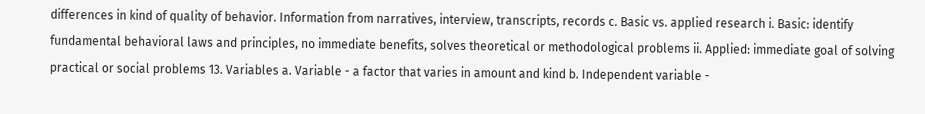differences in kind of quality of behavior. Information from narratives, interview, transcripts, records c. Basic vs. applied research i. Basic: identify fundamental behavioral laws and principles, no immediate benefits, solves theoretical or methodological problems ii. Applied: immediate goal of solving practical or social problems 13. Variables a. Variable - a factor that varies in amount and kind b. Independent variable -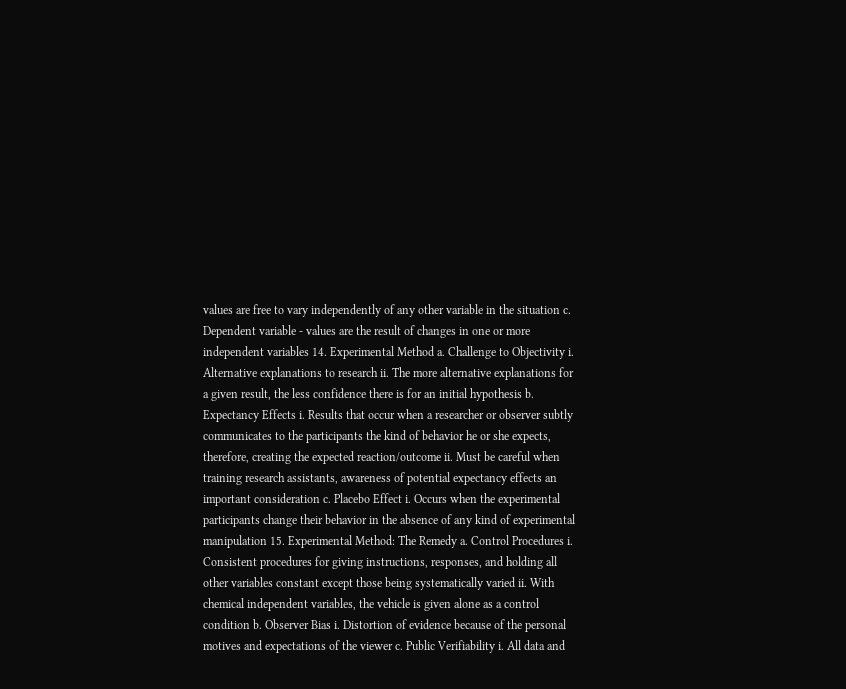values are free to vary independently of any other variable in the situation c. Dependent variable - values are the result of changes in one or more independent variables 14. Experimental Method a. Challenge to Objectivity i. Alternative explanations to research ii. The more alternative explanations for a given result, the less confidence there is for an initial hypothesis b. Expectancy Effects i. Results that occur when a researcher or observer subtly communicates to the participants the kind of behavior he or she expects, therefore, creating the expected reaction/outcome ii. Must be careful when training research assistants, awareness of potential expectancy effects an important consideration c. Placebo Effect i. Occurs when the experimental participants change their behavior in the absence of any kind of experimental manipulation 15. Experimental Method: The Remedy a. Control Procedures i. Consistent procedures for giving instructions, responses, and holding all other variables constant except those being systematically varied ii. With chemical independent variables, the vehicle is given alone as a control condition b. Observer Bias i. Distortion of evidence because of the personal motives and expectations of the viewer c. Public Verifiability i. All data and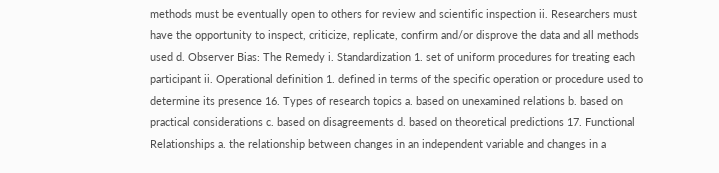methods must be eventually open to others for review and scientific inspection ii. Researchers must have the opportunity to inspect, criticize, replicate, confirm and/or disprove the data and all methods used d. Observer Bias: The Remedy i. Standardization 1. set of uniform procedures for treating each participant ii. Operational definition 1. defined in terms of the specific operation or procedure used to determine its presence 16. Types of research topics a. based on unexamined relations b. based on practical considerations c. based on disagreements d. based on theoretical predictions 17. Functional Relationships a. the relationship between changes in an independent variable and changes in a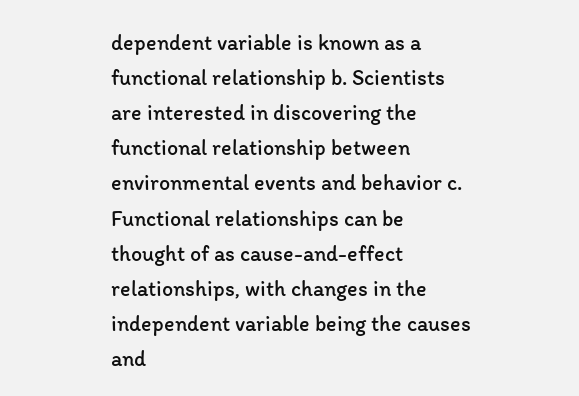dependent variable is known as a functional relationship b. Scientists are interested in discovering the functional relationship between environmental events and behavior c. Functional relationships can be thought of as cause-and-effect relationships, with changes in the independent variable being the causes and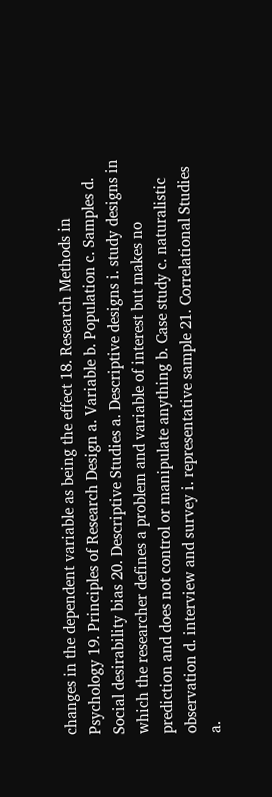changes in the dependent variable as being the effect 18. Research Methods in Psychology 19. Principles of Research Design a. Variable b. Population c. Samples d. Social desirability bias 20. Descriptive Studies a. Descriptive designs i. study designs in which the researcher defines a problem and variable of interest but makes no prediction and does not control or manipulate anything b. Case study c. naturalistic observation d. interview and survey i. representative sample 21. Correlational Studies a.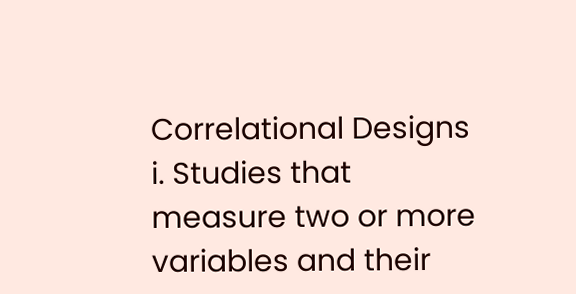Correlational Designs i. Studies that measure two or more variables and their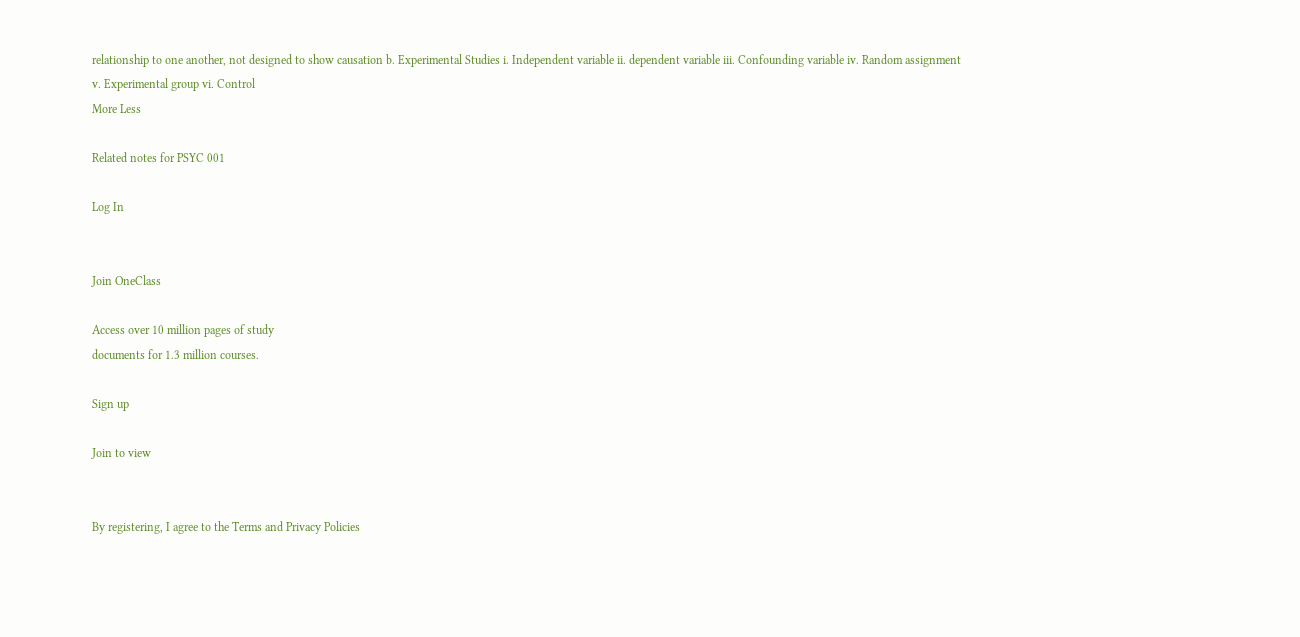relationship to one another, not designed to show causation b. Experimental Studies i. Independent variable ii. dependent variable iii. Confounding variable iv. Random assignment v. Experimental group vi. Control
More Less

Related notes for PSYC 001

Log In


Join OneClass

Access over 10 million pages of study
documents for 1.3 million courses.

Sign up

Join to view


By registering, I agree to the Terms and Privacy Policies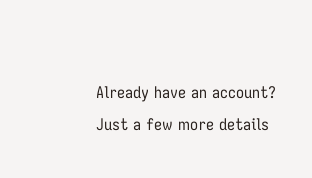Already have an account?
Just a few more details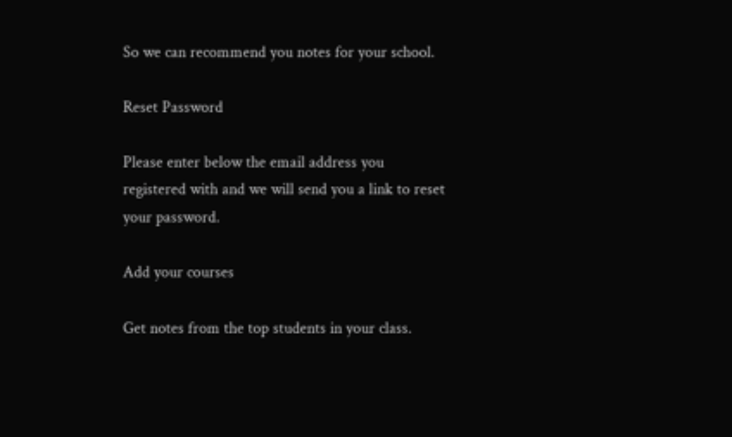So we can recommend you notes for your school.

Reset Password

Please enter below the email address you registered with and we will send you a link to reset your password.

Add your courses

Get notes from the top students in your class.